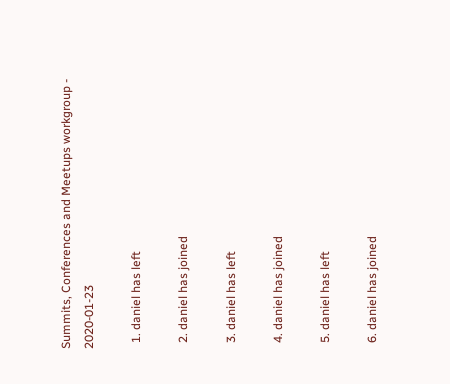Summits, Conferences and Meetups workgroup - 2020-01-23

  1. daniel has left

  2. daniel has joined

  3. daniel has left

  4. daniel has joined

  5. daniel has left

  6. daniel has joined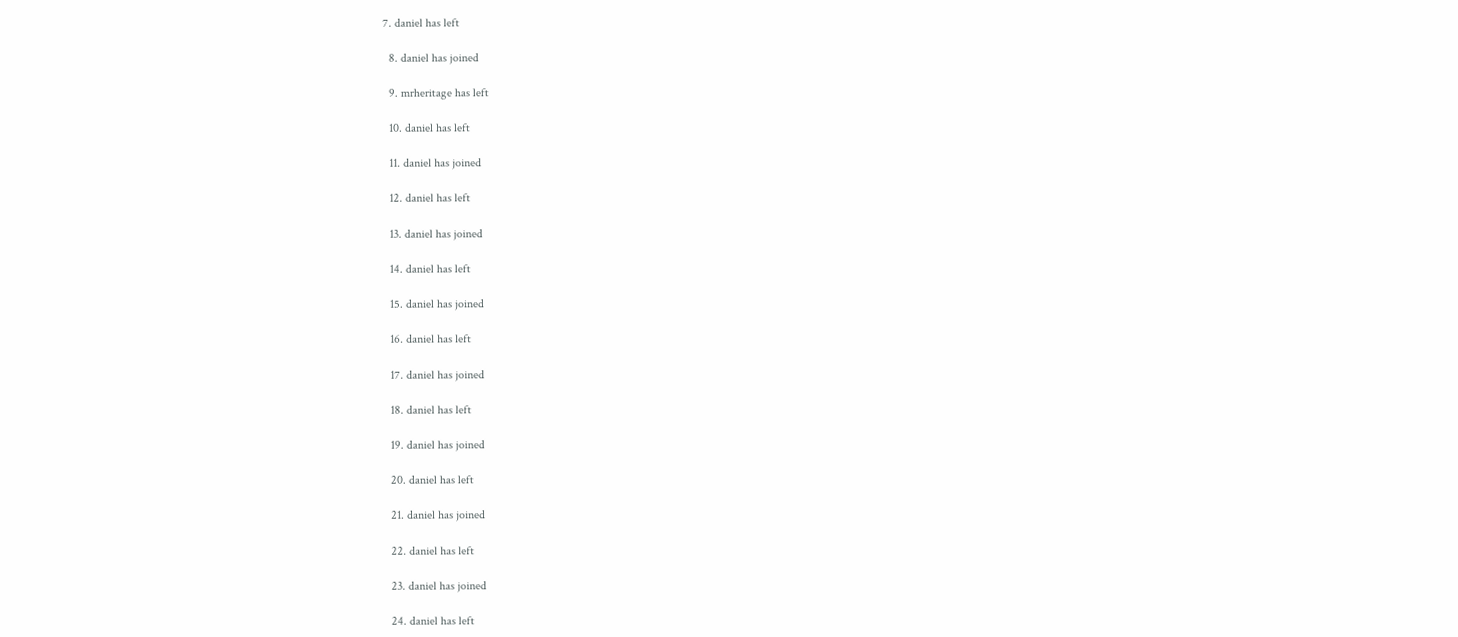7. daniel has left

  8. daniel has joined

  9. mrheritage has left

  10. daniel has left

  11. daniel has joined

  12. daniel has left

  13. daniel has joined

  14. daniel has left

  15. daniel has joined

  16. daniel has left

  17. daniel has joined

  18. daniel has left

  19. daniel has joined

  20. daniel has left

  21. daniel has joined

  22. daniel has left

  23. daniel has joined

  24. daniel has left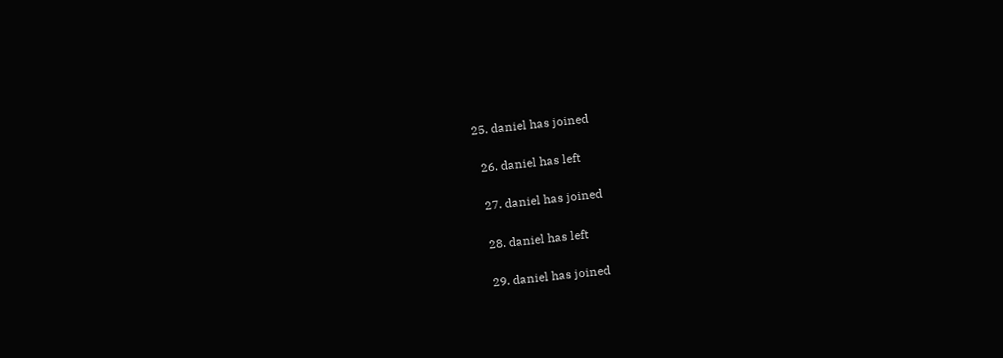25. daniel has joined

  26. daniel has left

  27. daniel has joined

  28. daniel has left

  29. daniel has joined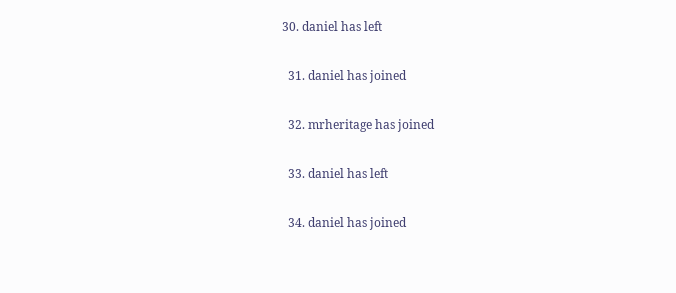30. daniel has left

  31. daniel has joined

  32. mrheritage has joined

  33. daniel has left

  34. daniel has joined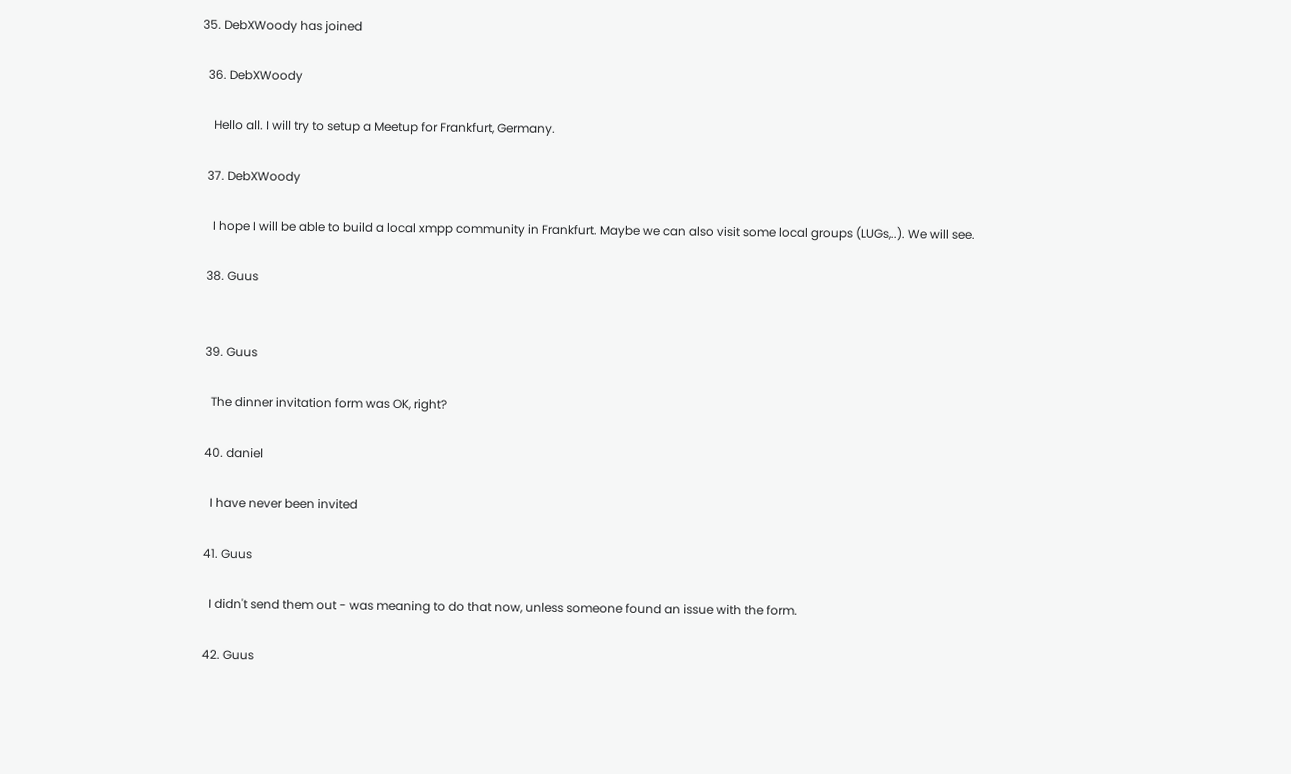35. DebXWoody has joined

  36. DebXWoody

    Hello all. I will try to setup a Meetup for Frankfurt, Germany.

  37. DebXWoody

    I hope I will be able to build a local xmpp community in Frankfurt. Maybe we can also visit some local groups (LUGs,..). We will see.

  38. Guus


  39. Guus

    The dinner invitation form was OK, right?

  40. daniel

    I have never been invited

  41. Guus

    I didn't send them out - was meaning to do that now, unless someone found an issue with the form.

  42. Guus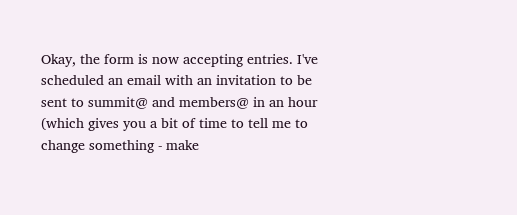Okay, the form is now accepting entries. I've scheduled an email with an invitation to be sent to summit@ and members@ in an hour (which gives you a bit of time to tell me to change something - make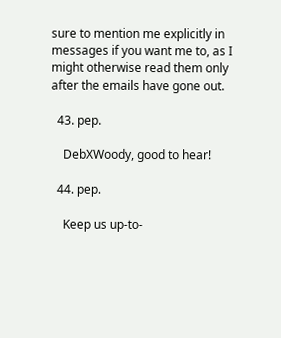sure to mention me explicitly in messages if you want me to, as I might otherwise read them only after the emails have gone out.

  43. pep.

    DebXWoody, good to hear!

  44. pep.

    Keep us up-to-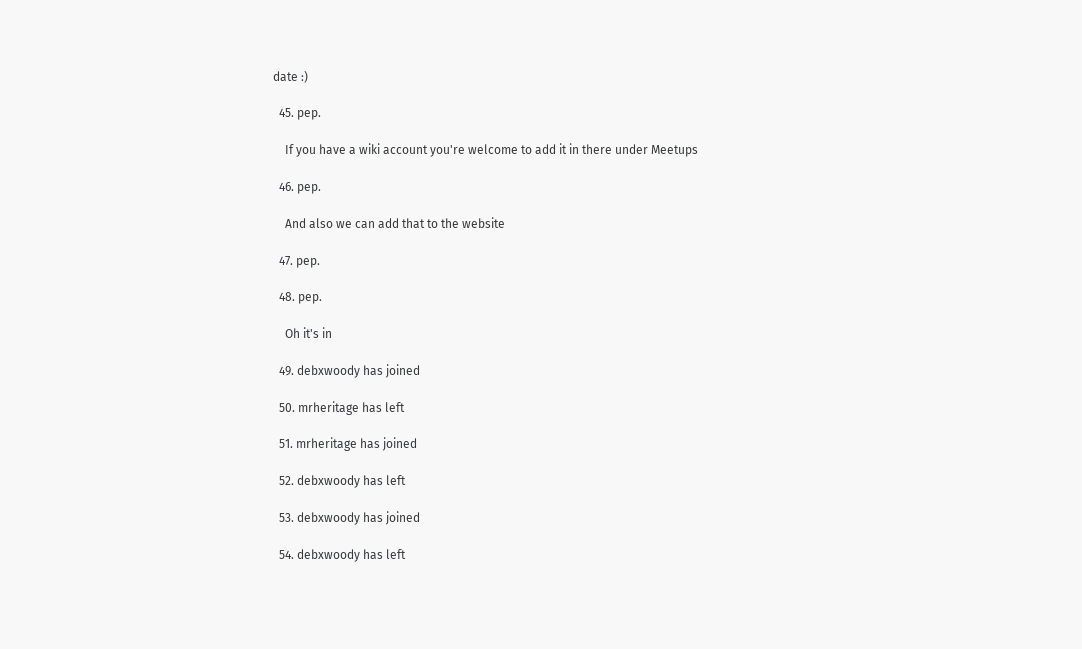date :)

  45. pep.

    If you have a wiki account you're welcome to add it in there under Meetups

  46. pep.

    And also we can add that to the website

  47. pep.

  48. pep.

    Oh it's in

  49. debxwoody has joined

  50. mrheritage has left

  51. mrheritage has joined

  52. debxwoody has left

  53. debxwoody has joined

  54. debxwoody has left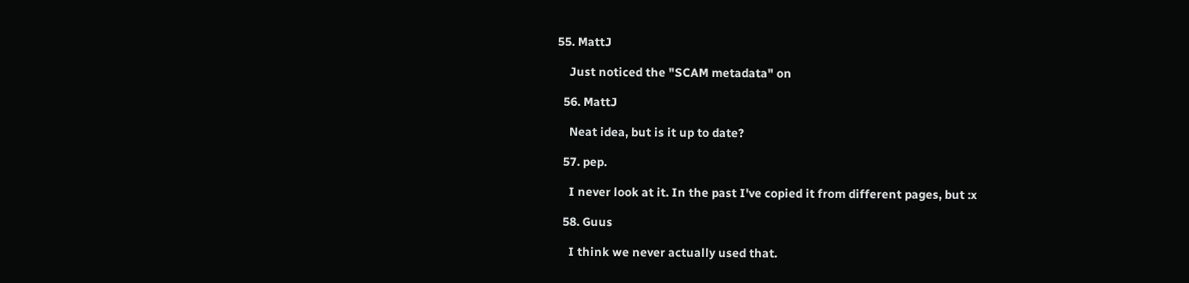55. MattJ

    Just noticed the "SCAM metadata" on

  56. MattJ

    Neat idea, but is it up to date?

  57. pep.

    I never look at it. In the past I've copied it from different pages, but :x

  58. Guus

    I think we never actually used that.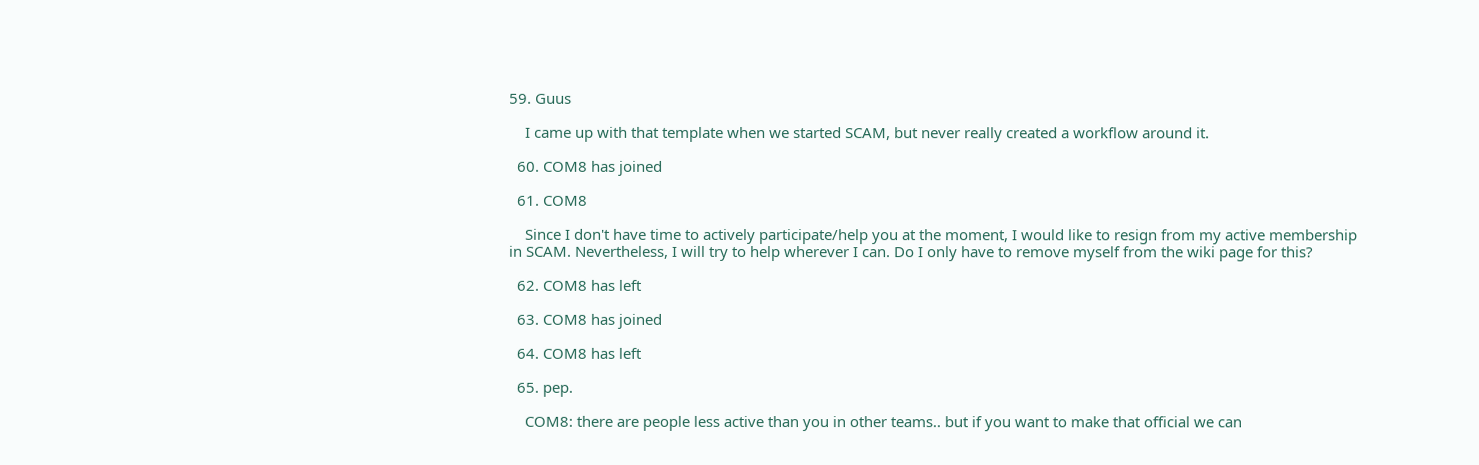59. Guus

    I came up with that template when we started SCAM, but never really created a workflow around it.

  60. COM8 has joined

  61. COM8

    Since I don't have time to actively participate/help you at the moment, I would like to resign from my active membership in SCAM. Nevertheless, I will try to help wherever I can. Do I only have to remove myself from the wiki page for this?

  62. COM8 has left

  63. COM8 has joined

  64. COM8 has left

  65. pep.

    COM8: there are people less active than you in other teams.. but if you want to make that official we can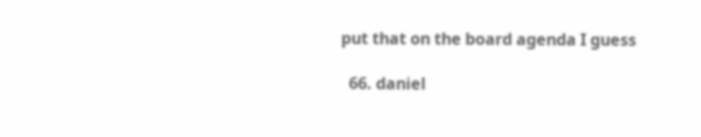put that on the board agenda I guess

  66. daniel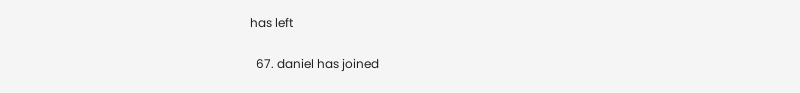has left

  67. daniel has joined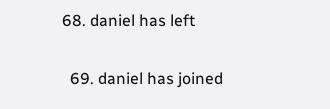68. daniel has left

  69. daniel has joined